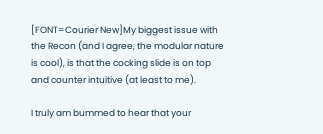[FONT=Courier New]My biggest issue with the Recon (and I agree, the modular nature is cool), is that the cocking slide is on top and counter intuitive (at least to me).

I truly am bummed to hear that your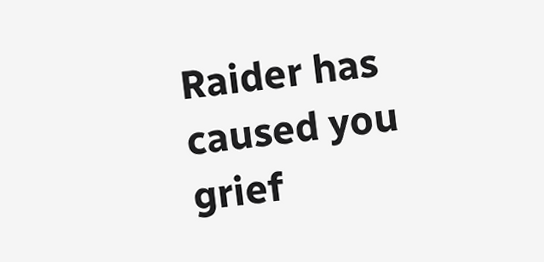Raider has caused you grief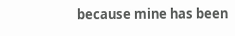because mine has been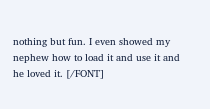nothing but fun. I even showed my nephew how to load it and use it and he loved it. [/FONT]